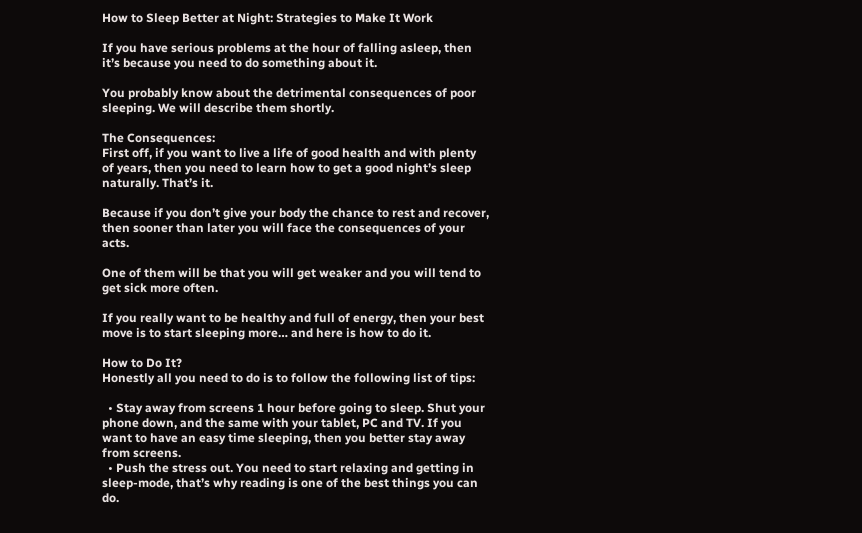How to Sleep Better at Night: Strategies to Make It Work

If you have serious problems at the hour of falling asleep, then it’s because you need to do something about it.

You probably know about the detrimental consequences of poor sleeping. We will describe them shortly.

The Consequences:
First off, if you want to live a life of good health and with plenty of years, then you need to learn how to get a good night’s sleep naturally. That’s it.

Because if you don’t give your body the chance to rest and recover, then sooner than later you will face the consequences of your acts.

One of them will be that you will get weaker and you will tend to get sick more often.

If you really want to be healthy and full of energy, then your best move is to start sleeping more… and here is how to do it.

How to Do It?
Honestly all you need to do is to follow the following list of tips:

  • Stay away from screens 1 hour before going to sleep. Shut your phone down, and the same with your tablet, PC and TV. If you want to have an easy time sleeping, then you better stay away from screens.
  • Push the stress out. You need to start relaxing and getting in sleep-mode, that’s why reading is one of the best things you can do.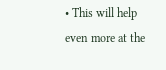• This will help even more at the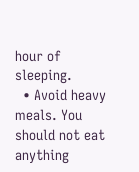hour of sleeping.
  • Avoid heavy meals. You should not eat anything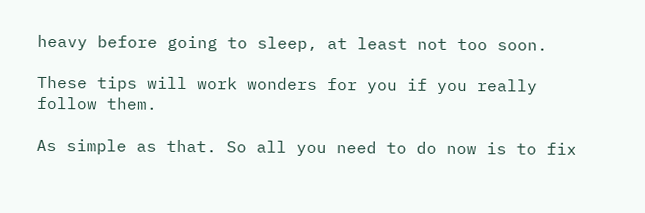heavy before going to sleep, at least not too soon.

These tips will work wonders for you if you really follow them.

As simple as that. So all you need to do now is to fix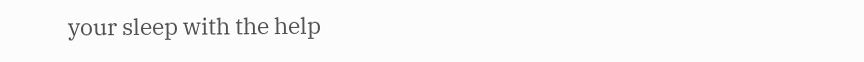your sleep with the help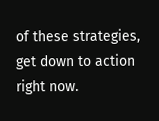of these strategies, get down to action right now.